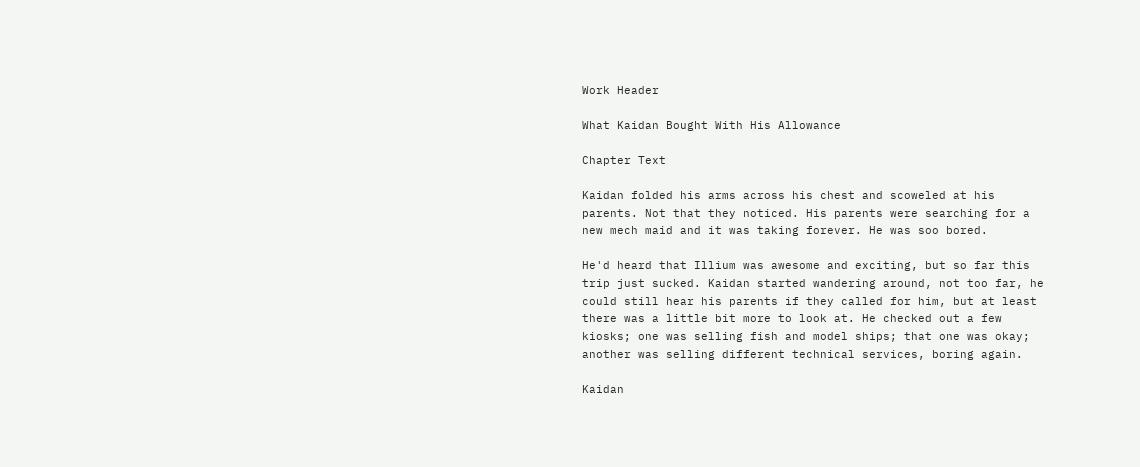Work Header

What Kaidan Bought With His Allowance

Chapter Text

Kaidan folded his arms across his chest and scoweled at his parents. Not that they noticed. His parents were searching for a new mech maid and it was taking forever. He was soo bored.

He'd heard that Illium was awesome and exciting, but so far this trip just sucked. Kaidan started wandering around, not too far, he could still hear his parents if they called for him, but at least there was a little bit more to look at. He checked out a few kiosks; one was selling fish and model ships; that one was okay; another was selling different technical services, boring again.

Kaidan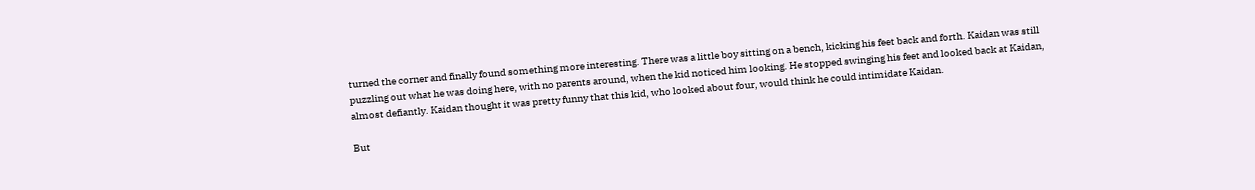turned the corner and finally found something more interesting. There was a little boy sitting on a bench, kicking his feet back and forth. Kaidan was still puzzling out what he was doing here, with no parents around, when the kid noticed him looking. He stopped swinging his feet and looked back at Kaidan, almost defiantly. Kaidan thought it was pretty funny that this kid, who looked about four, would think he could intimidate Kaidan.

But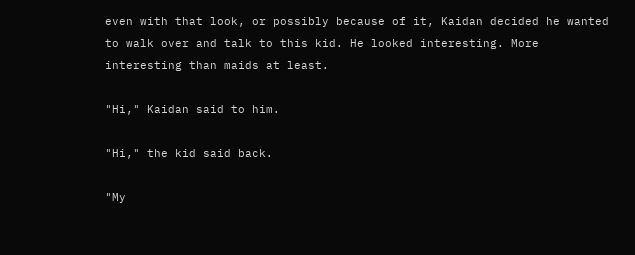even with that look, or possibly because of it, Kaidan decided he wanted to walk over and talk to this kid. He looked interesting. More interesting than maids at least.

"Hi," Kaidan said to him.

"Hi," the kid said back.

"My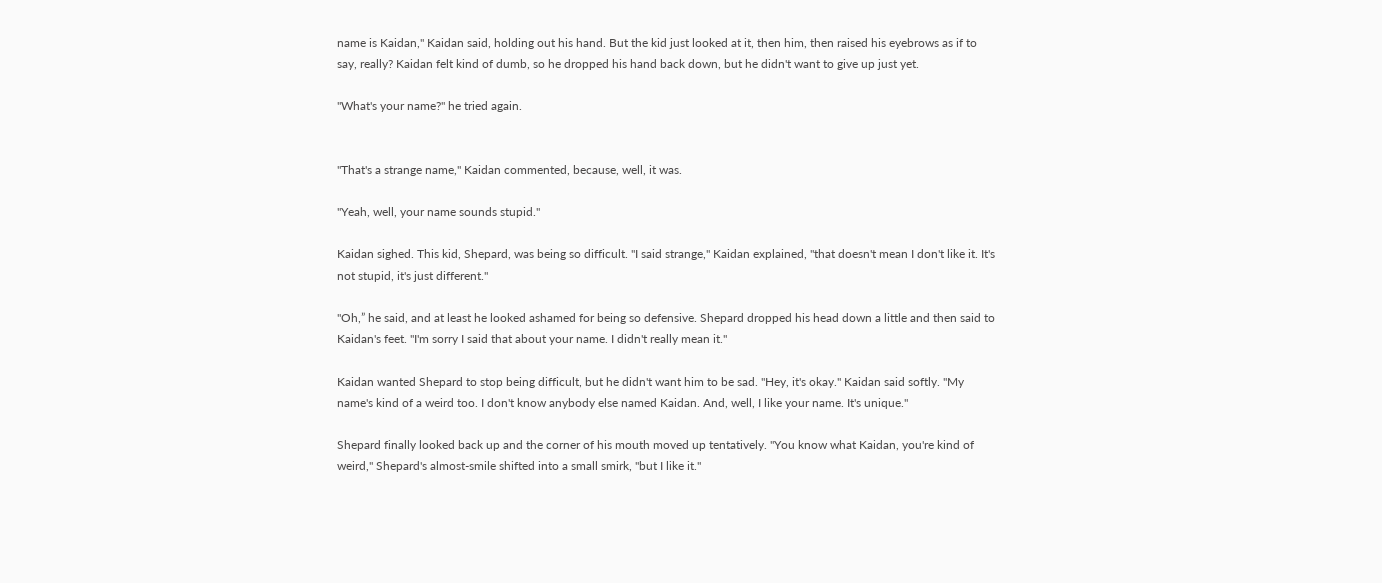name is Kaidan," Kaidan said, holding out his hand. But the kid just looked at it, then him, then raised his eyebrows as if to say, really? Kaidan felt kind of dumb, so he dropped his hand back down, but he didn't want to give up just yet.

"What's your name?" he tried again.


"That's a strange name," Kaidan commented, because, well, it was.

"Yeah, well, your name sounds stupid."

Kaidan sighed. This kid, Shepard, was being so difficult. "I said strange," Kaidan explained, "that doesn't mean I don't like it. It's not stupid, it's just different."

"Oh,” he said, and at least he looked ashamed for being so defensive. Shepard dropped his head down a little and then said to Kaidan's feet. "I'm sorry I said that about your name. I didn't really mean it."

Kaidan wanted Shepard to stop being difficult, but he didn't want him to be sad. "Hey, it's okay." Kaidan said softly. "My name's kind of a weird too. I don't know anybody else named Kaidan. And, well, I like your name. It's unique."

Shepard finally looked back up and the corner of his mouth moved up tentatively. "You know what Kaidan, you're kind of weird," Shepard's almost-smile shifted into a small smirk, "but I like it."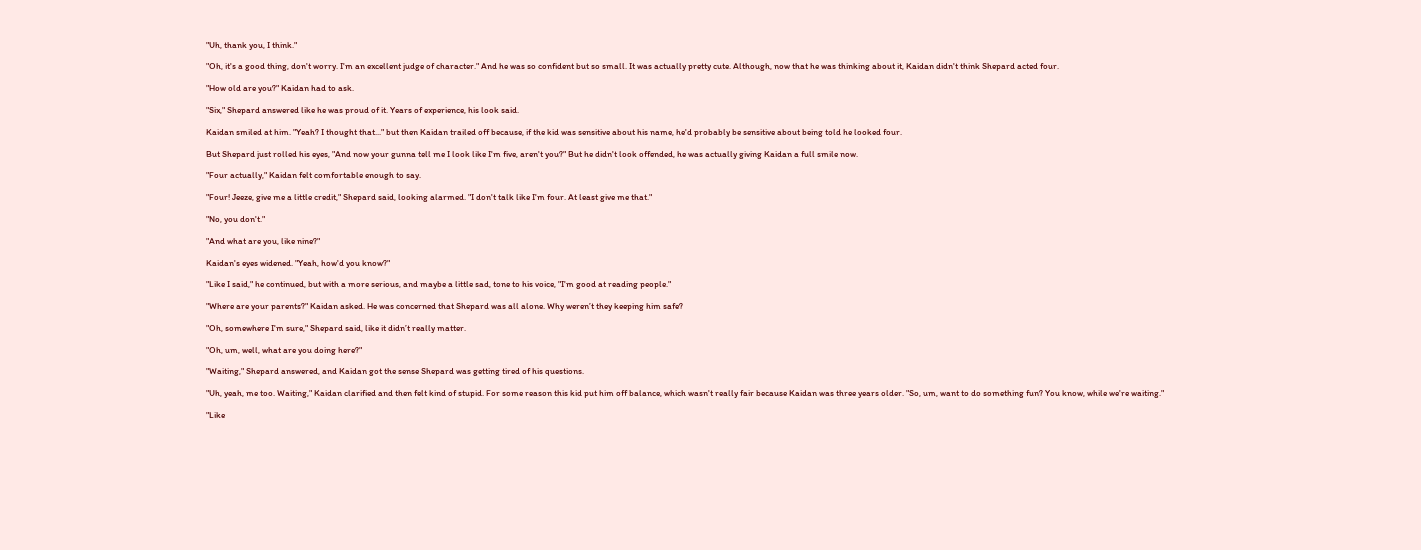"Uh, thank you, I think."

"Oh, it's a good thing, don't worry. I'm an excellent judge of character." And he was so confident but so small. It was actually pretty cute. Although, now that he was thinking about it, Kaidan didn't think Shepard acted four.

"How old are you?" Kaidan had to ask.

"Six," Shepard answered like he was proud of it. Years of experience, his look said.

Kaidan smiled at him. "Yeah? I thought that..." but then Kaidan trailed off because, if the kid was sensitive about his name, he'd probably be sensitive about being told he looked four.

But Shepard just rolled his eyes, "And now your gunna tell me I look like I'm five, aren't you?" But he didn't look offended, he was actually giving Kaidan a full smile now.

"Four actually," Kaidan felt comfortable enough to say.

"Four! Jeeze, give me a little credit," Shepard said, looking alarmed. "I don't talk like I'm four. At least give me that."

"No, you don't."

"And what are you, like nine?"

Kaidan's eyes widened. "Yeah, how'd you know?"

"Like I said," he continued, but with a more serious, and maybe a little sad, tone to his voice, "I'm good at reading people."

"Where are your parents?" Kaidan asked. He was concerned that Shepard was all alone. Why weren’t they keeping him safe?

"Oh, somewhere I'm sure," Shepard said, like it didn’t really matter.

"Oh, um, well, what are you doing here?"

"Waiting," Shepard answered, and Kaidan got the sense Shepard was getting tired of his questions.

"Uh, yeah, me too. Waiting," Kaidan clarified and then felt kind of stupid. For some reason this kid put him off balance, which wasn't really fair because Kaidan was three years older. "So, um, want to do something fun? You know, while we're waiting."

"Like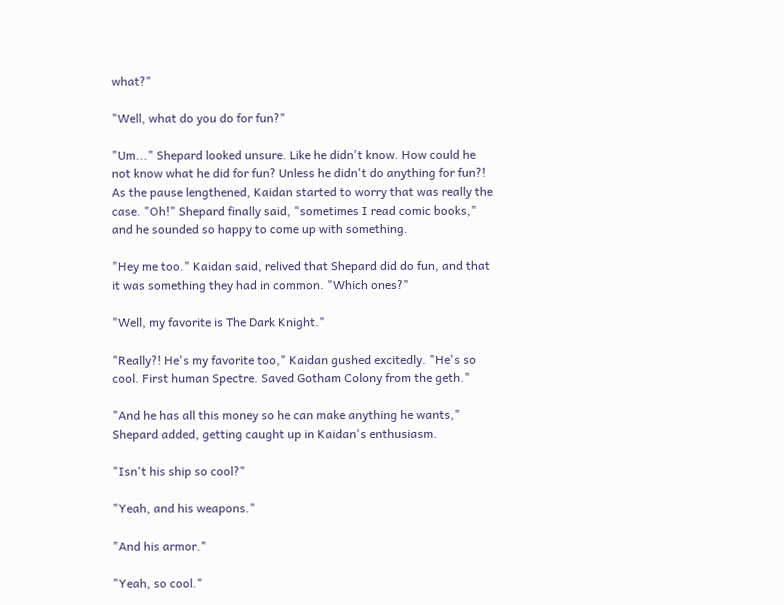what?"

"Well, what do you do for fun?"

"Um..." Shepard looked unsure. Like he didn't know. How could he not know what he did for fun? Unless he didn't do anything for fun?! As the pause lengthened, Kaidan started to worry that was really the case. "Oh!" Shepard finally said, "sometimes I read comic books," and he sounded so happy to come up with something.

"Hey me too." Kaidan said, relived that Shepard did do fun, and that it was something they had in common. "Which ones?"

"Well, my favorite is The Dark Knight."

"Really?! He's my favorite too," Kaidan gushed excitedly. "He's so cool. First human Spectre. Saved Gotham Colony from the geth."

"And he has all this money so he can make anything he wants," Shepard added, getting caught up in Kaidan's enthusiasm.

"Isn't his ship so cool?"

"Yeah, and his weapons."

"And his armor."

"Yeah, so cool."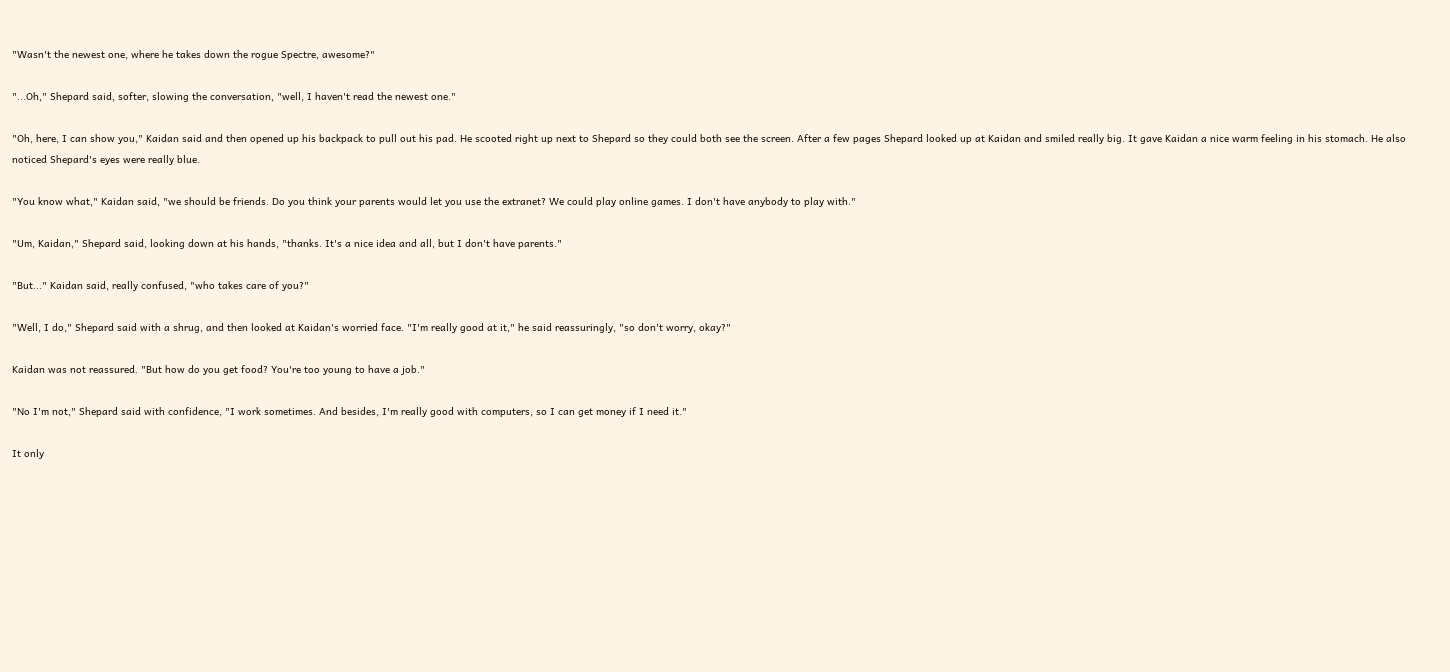"Wasn't the newest one, where he takes down the rogue Spectre, awesome?"

"...Oh," Shepard said, softer, slowing the conversation, "well, I haven't read the newest one."

"Oh, here, I can show you," Kaidan said and then opened up his backpack to pull out his pad. He scooted right up next to Shepard so they could both see the screen. After a few pages Shepard looked up at Kaidan and smiled really big. It gave Kaidan a nice warm feeling in his stomach. He also noticed Shepard's eyes were really blue.

"You know what," Kaidan said, "we should be friends. Do you think your parents would let you use the extranet? We could play online games. I don't have anybody to play with."

"Um, Kaidan," Shepard said, looking down at his hands, "thanks. It's a nice idea and all, but I don't have parents."

"But..." Kaidan said, really confused, "who takes care of you?"

"Well, I do," Shepard said with a shrug, and then looked at Kaidan's worried face. "I'm really good at it," he said reassuringly, "so don't worry, okay?"

Kaidan was not reassured. "But how do you get food? You're too young to have a job."

"No I'm not," Shepard said with confidence, "I work sometimes. And besides, I'm really good with computers, so I can get money if I need it."

It only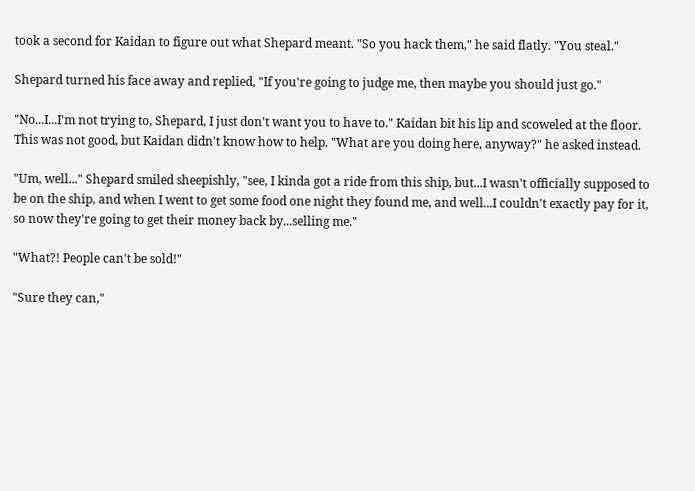took a second for Kaidan to figure out what Shepard meant. "So you hack them," he said flatly. "You steal."

Shepard turned his face away and replied, "If you're going to judge me, then maybe you should just go."

"No...I...I'm not trying to, Shepard, I just don't want you to have to." Kaidan bit his lip and scoweled at the floor. This was not good, but Kaidan didn't know how to help. "What are you doing here, anyway?" he asked instead.

"Um, well..." Shepard smiled sheepishly, "see, I kinda got a ride from this ship, but...I wasn't officially supposed to be on the ship, and when I went to get some food one night they found me, and well...I couldn't exactly pay for it, so now they're going to get their money back by...selling me."

"What?! People can't be sold!"

"Sure they can,"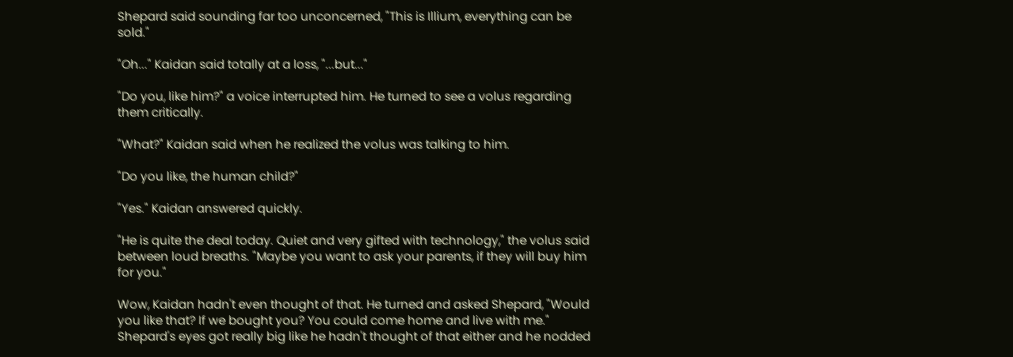Shepard said sounding far too unconcerned, "This is Illium, everything can be sold."

"Oh..." Kaidan said totally at a loss, "...but..."

"Do you, like him?" a voice interrupted him. He turned to see a volus regarding them critically.

"What?" Kaidan said when he realized the volus was talking to him.

"Do you like, the human child?"

"Yes." Kaidan answered quickly.

"He is quite the deal today. Quiet and very gifted with technology," the volus said between loud breaths. "Maybe you want to ask your parents, if they will buy him for you."

Wow, Kaidan hadn't even thought of that. He turned and asked Shepard, "Would you like that? If we bought you? You could come home and live with me." Shepard's eyes got really big like he hadn't thought of that either and he nodded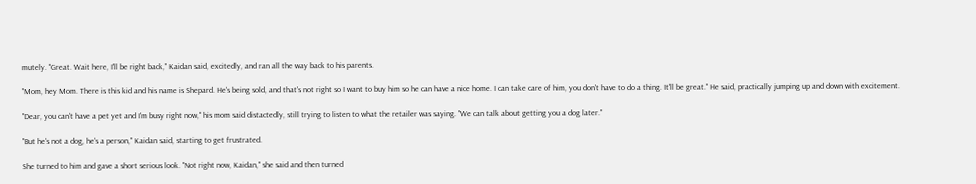mutely. "Great. Wait here, I'll be right back," Kaidan said, excitedly, and ran all the way back to his parents.

"Mom, hey Mom. There is this kid and his name is Shepard. He's being sold, and that's not right so I want to buy him so he can have a nice home. I can take care of him, you don't have to do a thing. It'll be great." He said, practically jumping up and down with excitement.

"Dear, you can't have a pet yet and I'm busy right now," his mom said distactedly, still trying to listen to what the retailer was saying. "We can talk about getting you a dog later."

"But he's not a dog, he's a person," Kaidan said, starting to get frustrated.

She turned to him and gave a short serious look. "Not right now, Kaidan," she said and then turned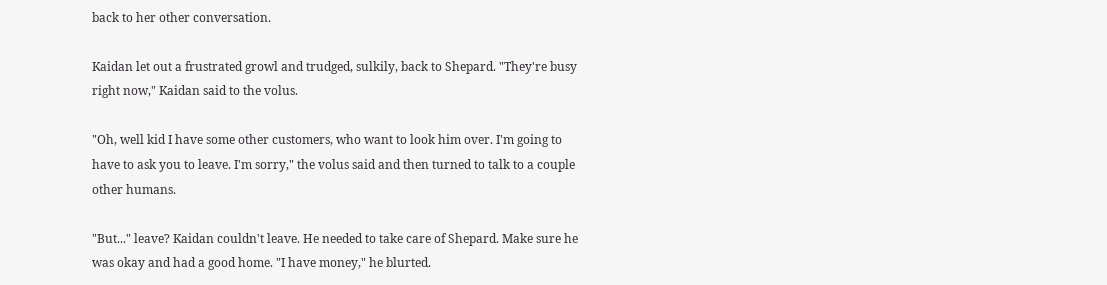back to her other conversation.

Kaidan let out a frustrated growl and trudged, sulkily, back to Shepard. "They're busy right now," Kaidan said to the volus.

"Oh, well kid I have some other customers, who want to look him over. I'm going to have to ask you to leave. I'm sorry," the volus said and then turned to talk to a couple other humans.

"But..." leave? Kaidan couldn't leave. He needed to take care of Shepard. Make sure he was okay and had a good home. "I have money," he blurted.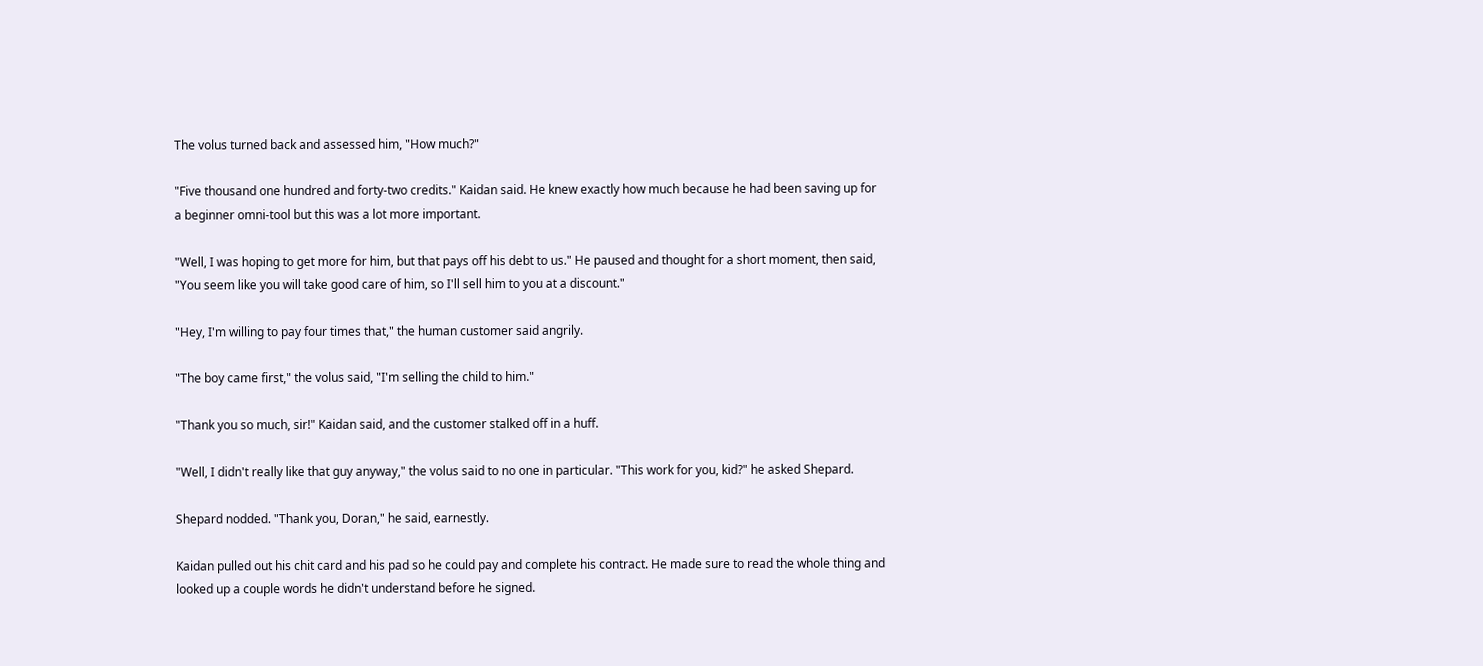The volus turned back and assessed him, "How much?"

"Five thousand one hundred and forty-two credits." Kaidan said. He knew exactly how much because he had been saving up for a beginner omni-tool but this was a lot more important.

"Well, I was hoping to get more for him, but that pays off his debt to us." He paused and thought for a short moment, then said, "You seem like you will take good care of him, so I'll sell him to you at a discount."

"Hey, I'm willing to pay four times that," the human customer said angrily.

"The boy came first," the volus said, "I'm selling the child to him."

"Thank you so much, sir!" Kaidan said, and the customer stalked off in a huff.

"Well, I didn't really like that guy anyway," the volus said to no one in particular. "This work for you, kid?" he asked Shepard.

Shepard nodded. "Thank you, Doran," he said, earnestly.

Kaidan pulled out his chit card and his pad so he could pay and complete his contract. He made sure to read the whole thing and looked up a couple words he didn't understand before he signed.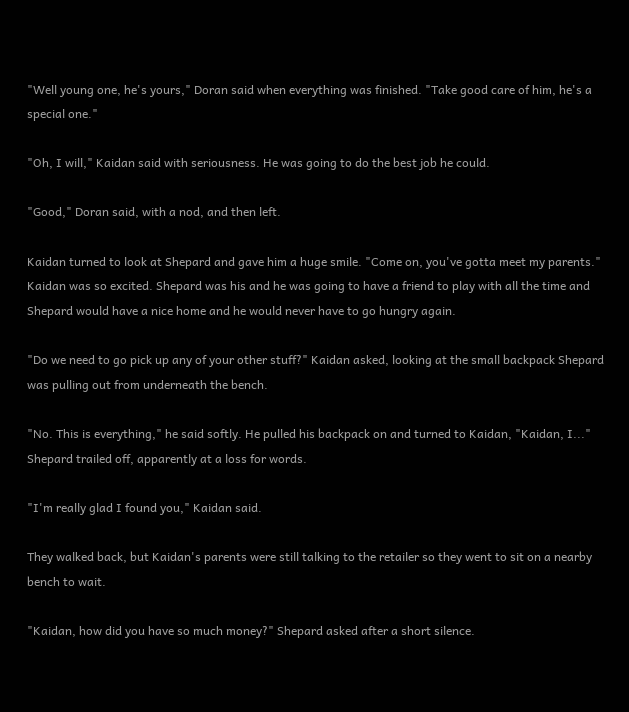"Well young one, he's yours," Doran said when everything was finished. "Take good care of him, he's a special one."

"Oh, I will," Kaidan said with seriousness. He was going to do the best job he could.

"Good," Doran said, with a nod, and then left.

Kaidan turned to look at Shepard and gave him a huge smile. "Come on, you've gotta meet my parents." Kaidan was so excited. Shepard was his and he was going to have a friend to play with all the time and Shepard would have a nice home and he would never have to go hungry again.

"Do we need to go pick up any of your other stuff?" Kaidan asked, looking at the small backpack Shepard was pulling out from underneath the bench.

"No. This is everything," he said softly. He pulled his backpack on and turned to Kaidan, "Kaidan, I..." Shepard trailed off, apparently at a loss for words.

"I'm really glad I found you," Kaidan said.

They walked back, but Kaidan's parents were still talking to the retailer so they went to sit on a nearby bench to wait.

"Kaidan, how did you have so much money?" Shepard asked after a short silence.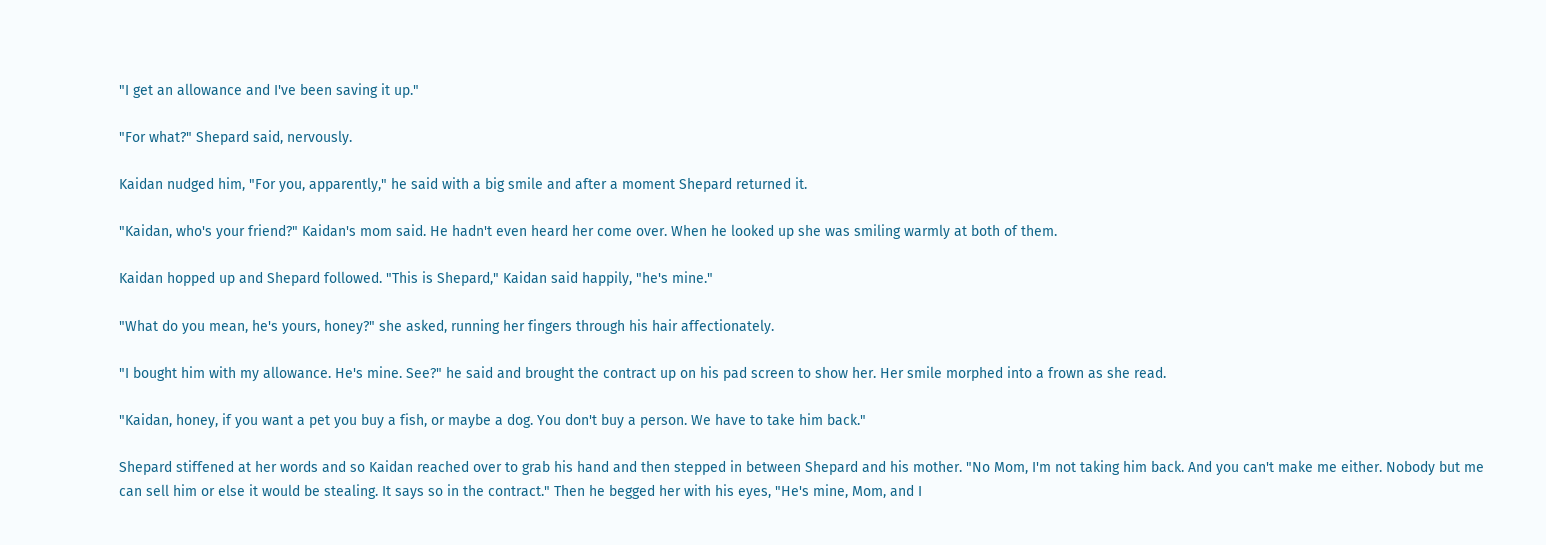"I get an allowance and I've been saving it up."

"For what?" Shepard said, nervously.

Kaidan nudged him, "For you, apparently," he said with a big smile and after a moment Shepard returned it.

"Kaidan, who's your friend?" Kaidan's mom said. He hadn't even heard her come over. When he looked up she was smiling warmly at both of them.

Kaidan hopped up and Shepard followed. "This is Shepard," Kaidan said happily, "he's mine."

"What do you mean, he's yours, honey?" she asked, running her fingers through his hair affectionately.

"I bought him with my allowance. He's mine. See?" he said and brought the contract up on his pad screen to show her. Her smile morphed into a frown as she read.

"Kaidan, honey, if you want a pet you buy a fish, or maybe a dog. You don't buy a person. We have to take him back."

Shepard stiffened at her words and so Kaidan reached over to grab his hand and then stepped in between Shepard and his mother. "No Mom, I'm not taking him back. And you can't make me either. Nobody but me can sell him or else it would be stealing. It says so in the contract." Then he begged her with his eyes, "He's mine, Mom, and I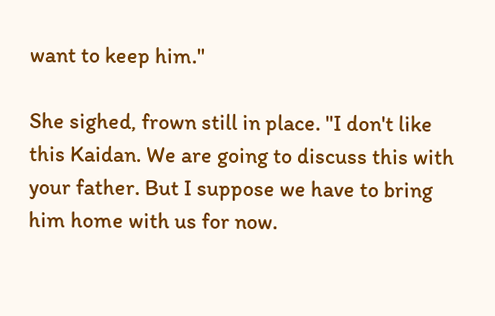want to keep him."

She sighed, frown still in place. "I don't like this Kaidan. We are going to discuss this with your father. But I suppose we have to bring him home with us for now.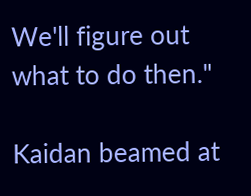We'll figure out what to do then."

Kaidan beamed at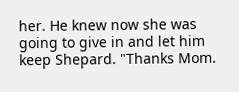her. He knew now she was going to give in and let him keep Shepard. "Thanks Mom.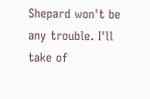Shepard won't be any trouble. I'll take of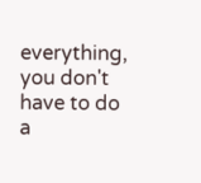everything, you don't have to do a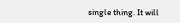single thing. It will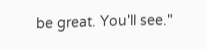be great. You'll see."